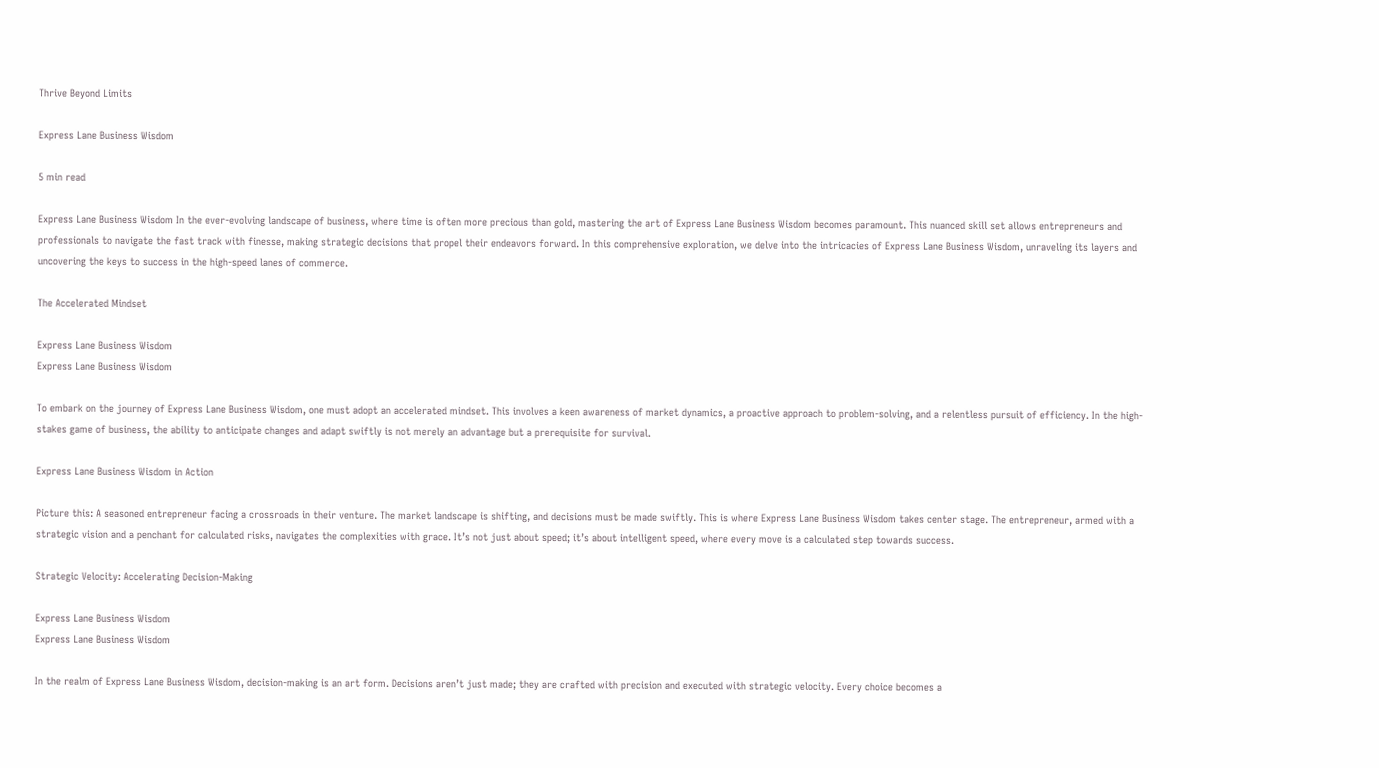Thrive Beyond Limits

Express Lane Business Wisdom

5 min read

Express Lane Business Wisdom In the ever-evolving landscape of business, where time is often more precious than gold, mastering the art of Express Lane Business Wisdom becomes paramount. This nuanced skill set allows entrepreneurs and professionals to navigate the fast track with finesse, making strategic decisions that propel their endeavors forward. In this comprehensive exploration, we delve into the intricacies of Express Lane Business Wisdom, unraveling its layers and uncovering the keys to success in the high-speed lanes of commerce.

The Accelerated Mindset

Express Lane Business Wisdom
Express Lane Business Wisdom

To embark on the journey of Express Lane Business Wisdom, one must adopt an accelerated mindset. This involves a keen awareness of market dynamics, a proactive approach to problem-solving, and a relentless pursuit of efficiency. In the high-stakes game of business, the ability to anticipate changes and adapt swiftly is not merely an advantage but a prerequisite for survival.

Express Lane Business Wisdom in Action

Picture this: A seasoned entrepreneur facing a crossroads in their venture. The market landscape is shifting, and decisions must be made swiftly. This is where Express Lane Business Wisdom takes center stage. The entrepreneur, armed with a strategic vision and a penchant for calculated risks, navigates the complexities with grace. It’s not just about speed; it’s about intelligent speed, where every move is a calculated step towards success.

Strategic Velocity: Accelerating Decision-Making

Express Lane Business Wisdom
Express Lane Business Wisdom

In the realm of Express Lane Business Wisdom, decision-making is an art form. Decisions aren’t just made; they are crafted with precision and executed with strategic velocity. Every choice becomes a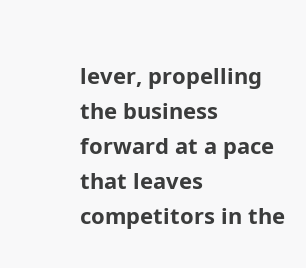lever, propelling the business forward at a pace that leaves competitors in the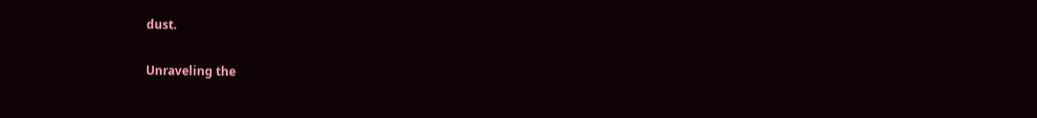dust.

Unraveling the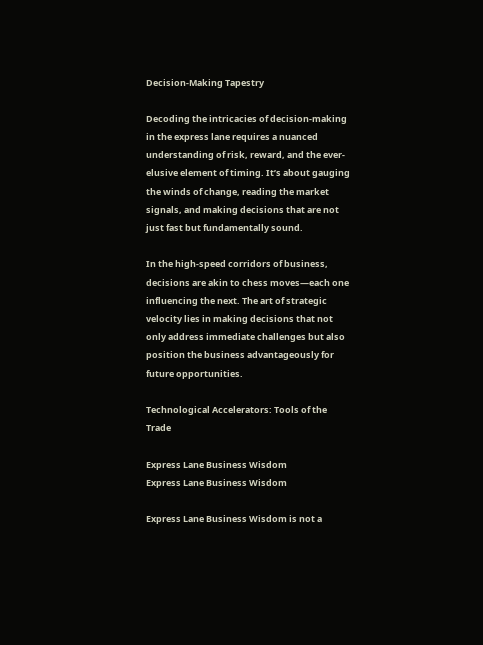Decision-Making Tapestry

Decoding the intricacies of decision-making in the express lane requires a nuanced understanding of risk, reward, and the ever-elusive element of timing. It’s about gauging the winds of change, reading the market signals, and making decisions that are not just fast but fundamentally sound.

In the high-speed corridors of business, decisions are akin to chess moves—each one influencing the next. The art of strategic velocity lies in making decisions that not only address immediate challenges but also position the business advantageously for future opportunities.

Technological Accelerators: Tools of the Trade

Express Lane Business Wisdom
Express Lane Business Wisdom

Express Lane Business Wisdom is not a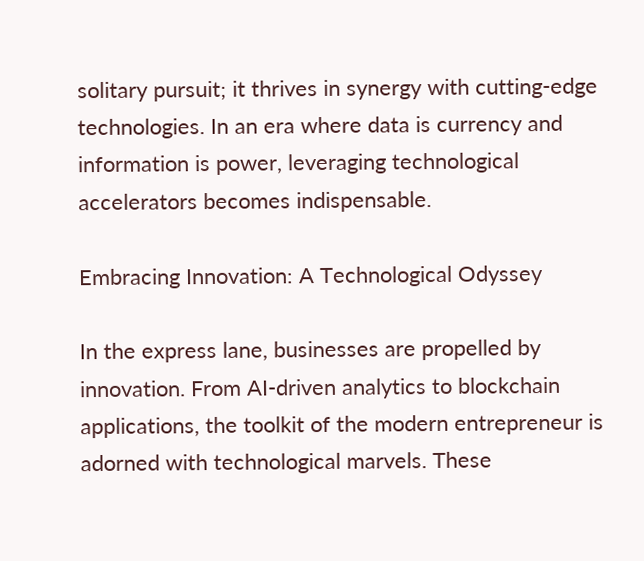solitary pursuit; it thrives in synergy with cutting-edge technologies. In an era where data is currency and information is power, leveraging technological accelerators becomes indispensable.

Embracing Innovation: A Technological Odyssey

In the express lane, businesses are propelled by innovation. From AI-driven analytics to blockchain applications, the toolkit of the modern entrepreneur is adorned with technological marvels. These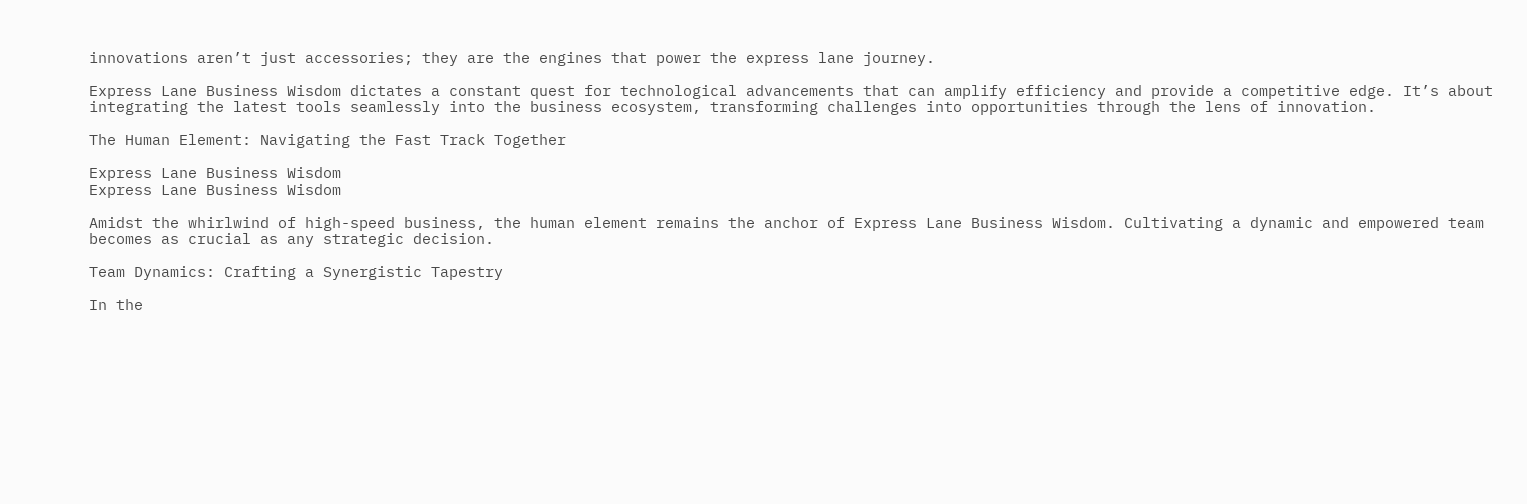innovations aren’t just accessories; they are the engines that power the express lane journey.

Express Lane Business Wisdom dictates a constant quest for technological advancements that can amplify efficiency and provide a competitive edge. It’s about integrating the latest tools seamlessly into the business ecosystem, transforming challenges into opportunities through the lens of innovation.

The Human Element: Navigating the Fast Track Together

Express Lane Business Wisdom
Express Lane Business Wisdom

Amidst the whirlwind of high-speed business, the human element remains the anchor of Express Lane Business Wisdom. Cultivating a dynamic and empowered team becomes as crucial as any strategic decision.

Team Dynamics: Crafting a Synergistic Tapestry

In the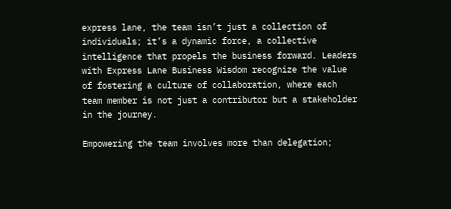express lane, the team isn’t just a collection of individuals; it’s a dynamic force, a collective intelligence that propels the business forward. Leaders with Express Lane Business Wisdom recognize the value of fostering a culture of collaboration, where each team member is not just a contributor but a stakeholder in the journey.

Empowering the team involves more than delegation;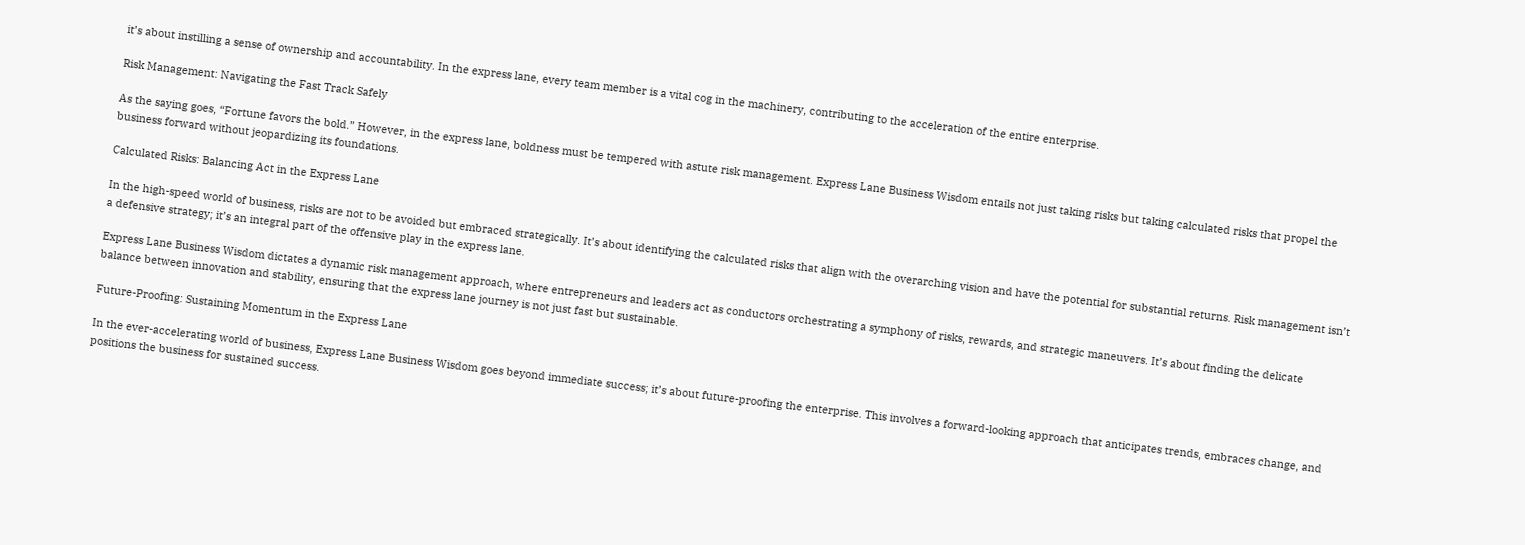it’s about instilling a sense of ownership and accountability. In the express lane, every team member is a vital cog in the machinery, contributing to the acceleration of the entire enterprise.

Risk Management: Navigating the Fast Track Safely

As the saying goes, “Fortune favors the bold.” However, in the express lane, boldness must be tempered with astute risk management. Express Lane Business Wisdom entails not just taking risks but taking calculated risks that propel the business forward without jeopardizing its foundations.

Calculated Risks: Balancing Act in the Express Lane

In the high-speed world of business, risks are not to be avoided but embraced strategically. It’s about identifying the calculated risks that align with the overarching vision and have the potential for substantial returns. Risk management isn’t a defensive strategy; it’s an integral part of the offensive play in the express lane.

Express Lane Business Wisdom dictates a dynamic risk management approach, where entrepreneurs and leaders act as conductors orchestrating a symphony of risks, rewards, and strategic maneuvers. It’s about finding the delicate balance between innovation and stability, ensuring that the express lane journey is not just fast but sustainable.

Future-Proofing: Sustaining Momentum in the Express Lane

In the ever-accelerating world of business, Express Lane Business Wisdom goes beyond immediate success; it’s about future-proofing the enterprise. This involves a forward-looking approach that anticipates trends, embraces change, and positions the business for sustained success.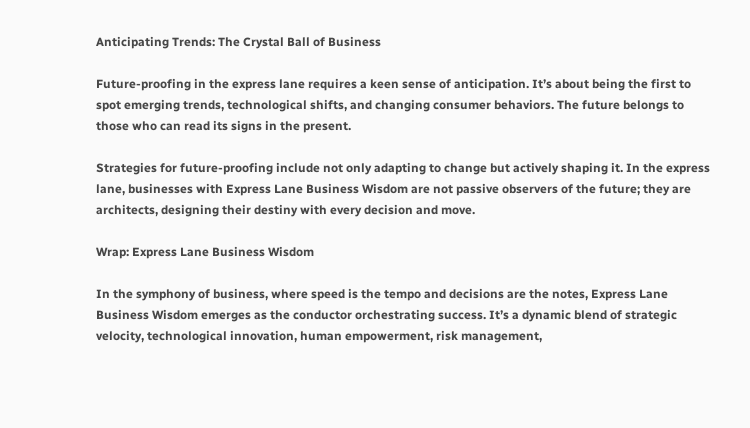Anticipating Trends: The Crystal Ball of Business

Future-proofing in the express lane requires a keen sense of anticipation. It’s about being the first to spot emerging trends, technological shifts, and changing consumer behaviors. The future belongs to those who can read its signs in the present.

Strategies for future-proofing include not only adapting to change but actively shaping it. In the express lane, businesses with Express Lane Business Wisdom are not passive observers of the future; they are architects, designing their destiny with every decision and move.

Wrap: Express Lane Business Wisdom

In the symphony of business, where speed is the tempo and decisions are the notes, Express Lane Business Wisdom emerges as the conductor orchestrating success. It’s a dynamic blend of strategic velocity, technological innovation, human empowerment, risk management,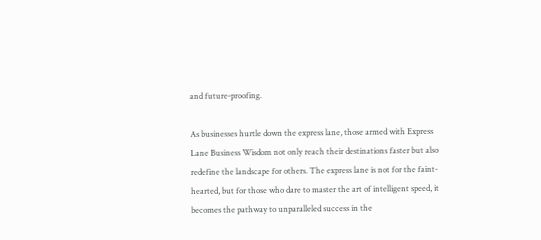and future-proofing.

As businesses hurtle down the express lane, those armed with Express Lane Business Wisdom not only reach their destinations faster but also redefine the landscape for others. The express lane is not for the faint-hearted, but for those who dare to master the art of intelligent speed, it becomes the pathway to unparalleled success in the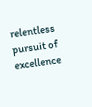relentless pursuit of excellence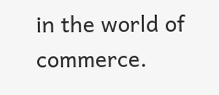in the world of commerce.